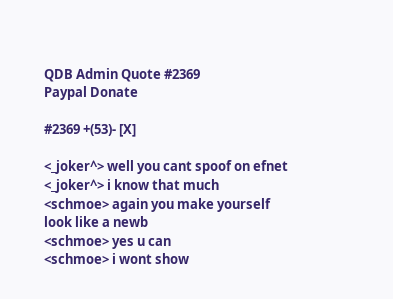QDB Admin Quote #2369
Paypal Donate

#2369 +(53)- [X]

<_joker^> well you cant spoof on efnet
<_joker^> i know that much
<schmoe> again you make yourself look like a newb
<schmoe> yes u can
<schmoe> i wont show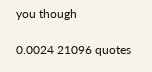you though

0.0024 21096 quotes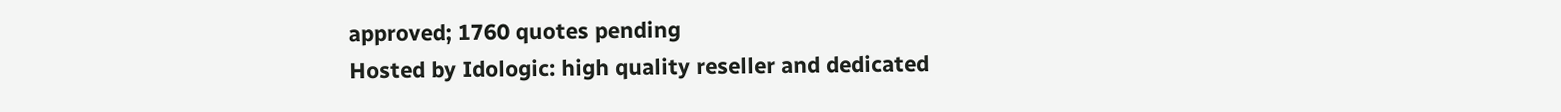approved; 1760 quotes pending
Hosted by Idologic: high quality reseller and dedicated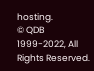hosting.
© QDB 1999-2022, All Rights Reserved.